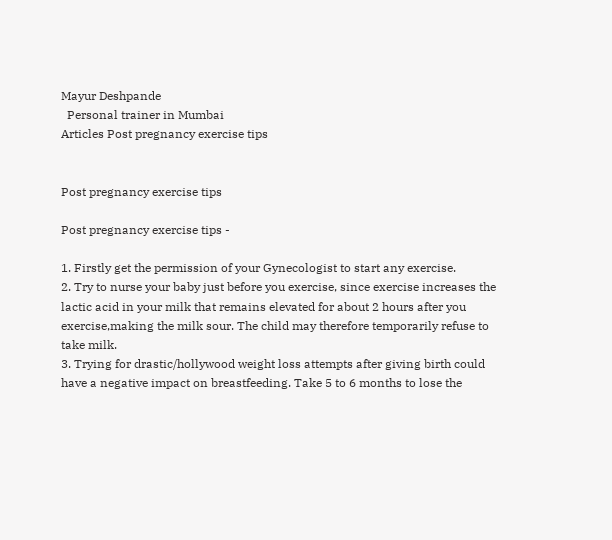Mayur Deshpande
  Personal trainer in Mumbai
Articles Post pregnancy exercise tips


Post pregnancy exercise tips

Post pregnancy exercise tips -

1. Firstly get the permission of your Gynecologist to start any exercise.
2. Try to nurse your baby just before you exercise, since exercise increases the lactic acid in your milk that remains elevated for about 2 hours after you exercise,making the milk sour. The child may therefore temporarily refuse to take milk.
3. Trying for drastic/hollywood weight loss attempts after giving birth could have a negative impact on breastfeeding. Take 5 to 6 months to lose the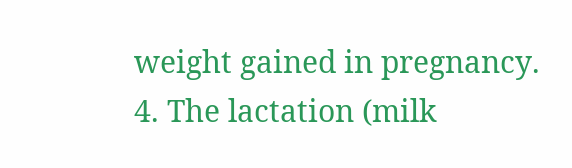weight gained in pregnancy.
4. The lactation (milk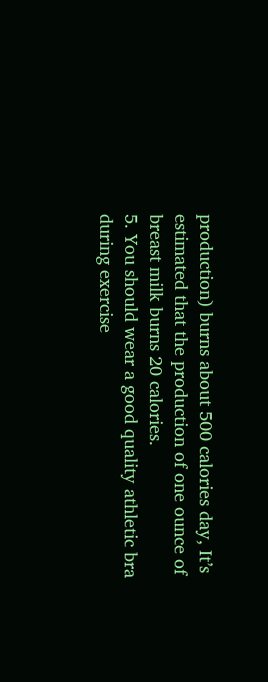production) burns about 500 calories day, It’s estimated that the production of one ounce of breast milk burns 20 calories.
5. You should wear a good quality athletic bra during exercise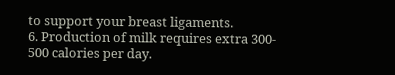to support your breast ligaments.
6. Production of milk requires extra 300- 500 calories per day.